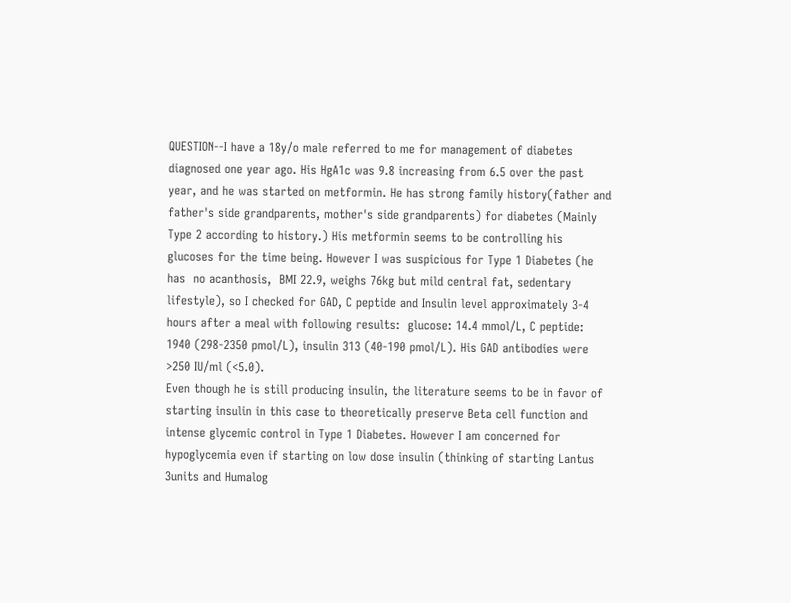QUESTION--I have a 18y/o male referred to me for management of diabetes diagnosed one year ago. His HgA1c was 9.8 increasing from 6.5 over the past year, and he was started on metformin. He has strong family history(father and father's side grandparents, mother's side grandparents) for diabetes (Mainly Type 2 according to history.) His metformin seems to be controlling his glucoses for the time being. However I was suspicious for Type 1 Diabetes (he has  no acanthosis,  BMI 22.9, weighs 76kg but mild central fat, sedentary lifestyle), so I checked for GAD, C peptide and Insulin level approximately 3-4 hours after a meal with following results:  glucose: 14.4 mmol/L, C peptide: 1940 (298-2350 pmol/L), insulin 313 (40-190 pmol/L). His GAD antibodies were >250 IU/ml (<5.0).
Even though he is still producing insulin, the literature seems to be in favor of starting insulin in this case to theoretically preserve Beta cell function and intense glycemic control in Type 1 Diabetes. However I am concerned for hypoglycemia even if starting on low dose insulin (thinking of starting Lantus 3units and Humalog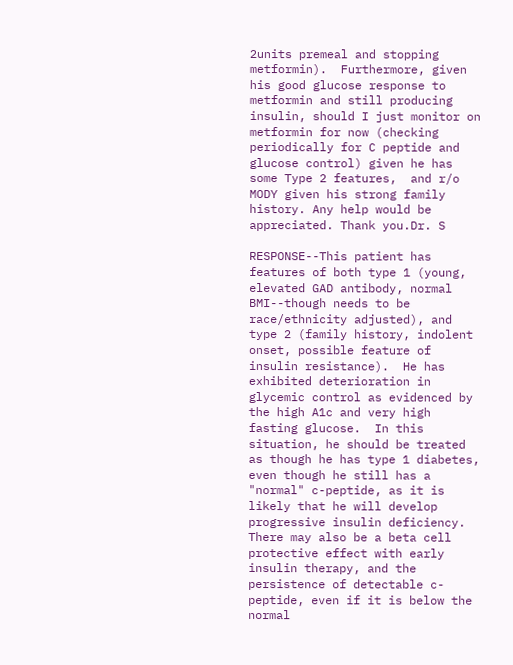2units premeal and stopping metformin).  Furthermore, given his good glucose response to metformin and still producing insulin, should I just monitor on metformin for now (checking periodically for C peptide and glucose control) given he has some Type 2 features,  and r/o MODY given his strong family history. Any help would be appreciated. Thank you.Dr. S

RESPONSE--This patient has features of both type 1 (young, elevated GAD antibody, normal BMI--though needs to be race/ethnicity adjusted), and type 2 (family history, indolent onset, possible feature of insulin resistance).  He has exhibited deterioration in glycemic control as evidenced by the high A1c and very high fasting glucose.  In this situation, he should be treated as though he has type 1 diabetes, even though he still has a "normal" c-peptide, as it is likely that he will develop progressive insulin deficiency.  There may also be a beta cell protective effect with early insulin therapy, and the persistence of detectable c-peptide, even if it is below the normal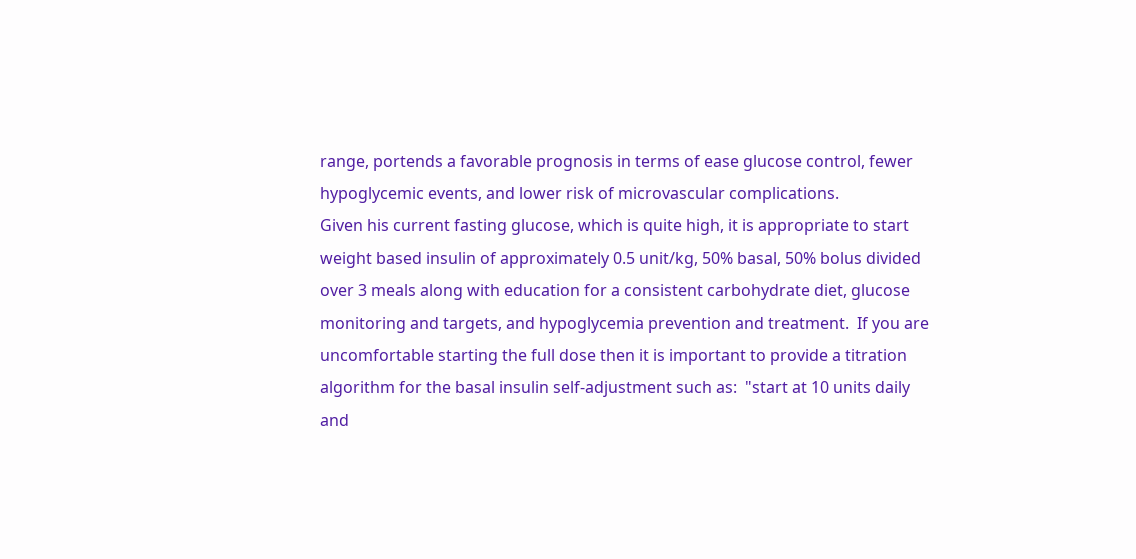range, portends a favorable prognosis in terms of ease glucose control, fewer hypoglycemic events, and lower risk of microvascular complications.
Given his current fasting glucose, which is quite high, it is appropriate to start weight based insulin of approximately 0.5 unit/kg, 50% basal, 50% bolus divided over 3 meals along with education for a consistent carbohydrate diet, glucose monitoring and targets, and hypoglycemia prevention and treatment.  If you are uncomfortable starting the full dose then it is important to provide a titration algorithm for the basal insulin self-adjustment such as:  "start at 10 units daily and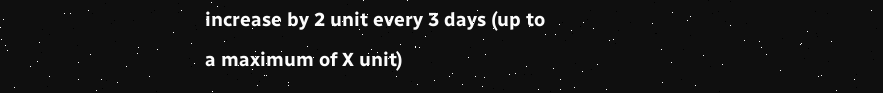increase by 2 unit every 3 days (up to a maximum of X unit)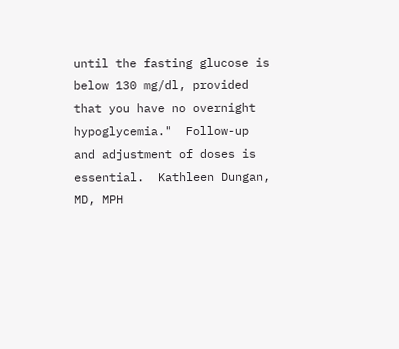until the fasting glucose is below 130 mg/dl, provided that you have no overnight hypoglycemia."  Follow-up and adjustment of doses is essential.  Kathleen Dungan, MD, MPH